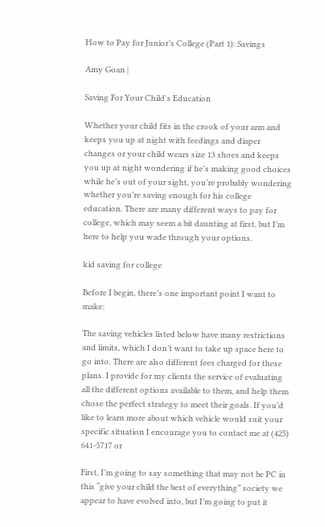How to Pay for Junior’s College (Part 1): Savings

Amy Goan |

Saving For Your Child's Education

Whether your child fits in the crook of your arm and keeps you up at night with feedings and diaper changes or your child wears size 13 shoes and keeps you up at night wondering if he’s making good choices while he’s out of your sight, you’re probably wondering whether you’re saving enough for his college education. There are many different ways to pay for college, which may seem a bit daunting at first, but I’m here to help you wade through your options.

kid saving for college

Before I begin, there’s one important point I want to make:

The saving vehicles listed below have many restrictions and limits, which I don’t want to take up space here to go into. There are also different fees charged for these plans. I provide for my clients the service of evaluating all the different options available to them, and help them chose the perfect strategy to meet their goals. If you’d like to learn more about which vehicle would suit your specific situation I encourage you to contact me at (425) 641-5717 or

First, I’m going to say something that may not be PC in this “give your child the best of everything” society we appear to have evolved into, but I’m going to put it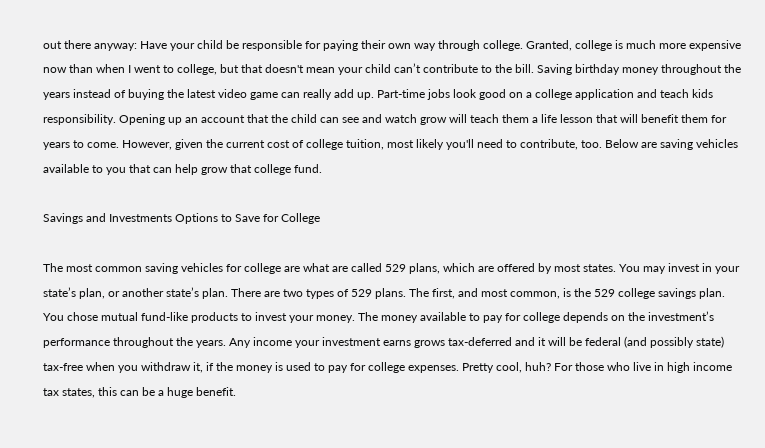out there anyway: Have your child be responsible for paying their own way through college. Granted, college is much more expensive now than when I went to college, but that doesn't mean your child can’t contribute to the bill. Saving birthday money throughout the years instead of buying the latest video game can really add up. Part-time jobs look good on a college application and teach kids responsibility. Opening up an account that the child can see and watch grow will teach them a life lesson that will benefit them for years to come. However, given the current cost of college tuition, most likely you'll need to contribute, too. Below are saving vehicles available to you that can help grow that college fund.

Savings and Investments Options to Save for College

The most common saving vehicles for college are what are called 529 plans, which are offered by most states. You may invest in your state’s plan, or another state’s plan. There are two types of 529 plans. The first, and most common, is the 529 college savings plan. You chose mutual fund-like products to invest your money. The money available to pay for college depends on the investment’s performance throughout the years. Any income your investment earns grows tax-deferred and it will be federal (and possibly state) tax-free when you withdraw it, if the money is used to pay for college expenses. Pretty cool, huh? For those who live in high income tax states, this can be a huge benefit.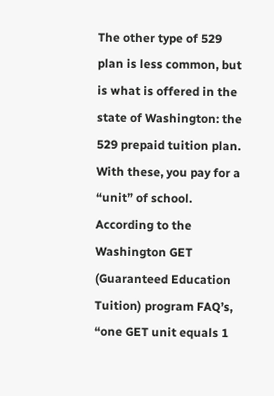The other type of 529 plan is less common, but is what is offered in the state of Washington: the 529 prepaid tuition plan. With these, you pay for a “unit” of school. According to the Washington GET (Guaranteed Education Tuition) program FAQ’s, “one GET unit equals 1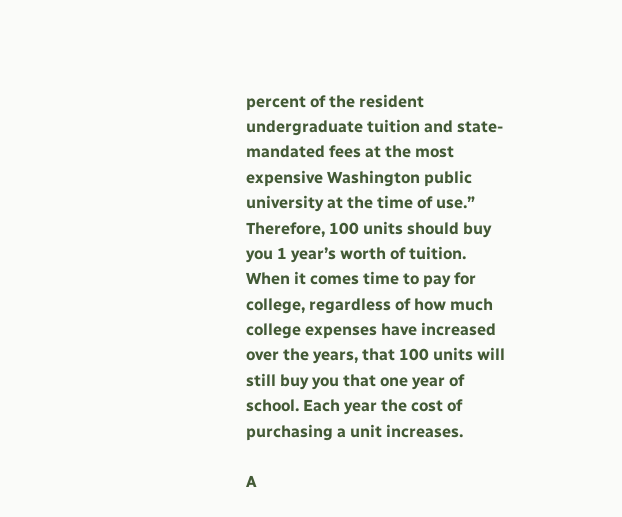percent of the resident undergraduate tuition and state-mandated fees at the most expensive Washington public university at the time of use.” Therefore, 100 units should buy you 1 year’s worth of tuition. When it comes time to pay for college, regardless of how much college expenses have increased over the years, that 100 units will still buy you that one year of school. Each year the cost of purchasing a unit increases.

A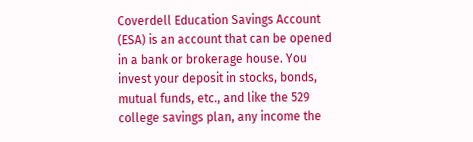Coverdell Education Savings Account (ESA) is an account that can be opened in a bank or brokerage house. You invest your deposit in stocks, bonds, mutual funds, etc., and like the 529 college savings plan, any income the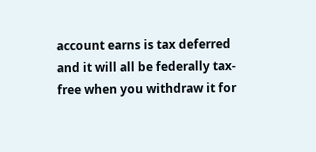account earns is tax deferred and it will all be federally tax-free when you withdraw it for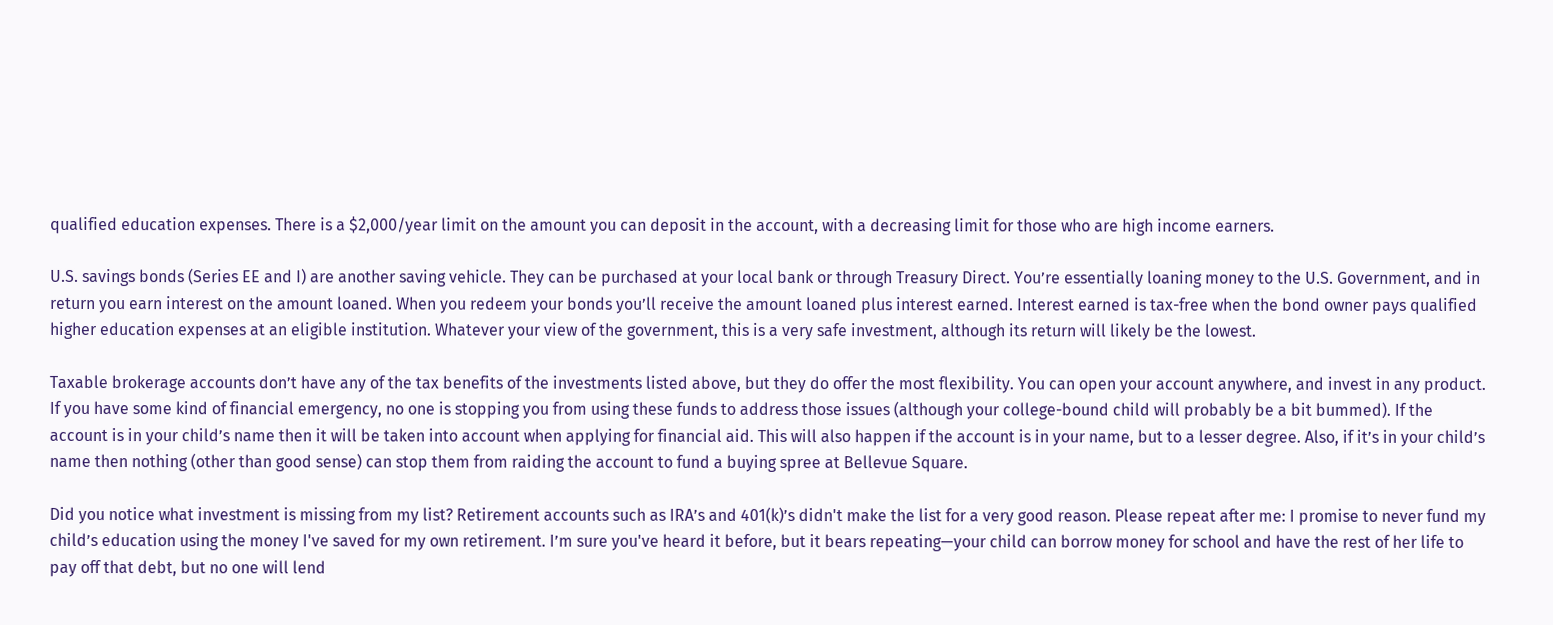qualified education expenses. There is a $2,000/year limit on the amount you can deposit in the account, with a decreasing limit for those who are high income earners.

U.S. savings bonds (Series EE and I) are another saving vehicle. They can be purchased at your local bank or through Treasury Direct. You’re essentially loaning money to the U.S. Government, and in return you earn interest on the amount loaned. When you redeem your bonds you’ll receive the amount loaned plus interest earned. Interest earned is tax-free when the bond owner pays qualified higher education expenses at an eligible institution. Whatever your view of the government, this is a very safe investment, although its return will likely be the lowest.

Taxable brokerage accounts don’t have any of the tax benefits of the investments listed above, but they do offer the most flexibility. You can open your account anywhere, and invest in any product. If you have some kind of financial emergency, no one is stopping you from using these funds to address those issues (although your college-bound child will probably be a bit bummed). If the account is in your child’s name then it will be taken into account when applying for financial aid. This will also happen if the account is in your name, but to a lesser degree. Also, if it’s in your child’s name then nothing (other than good sense) can stop them from raiding the account to fund a buying spree at Bellevue Square.

Did you notice what investment is missing from my list? Retirement accounts such as IRA’s and 401(k)’s didn't make the list for a very good reason. Please repeat after me: I promise to never fund my child’s education using the money I've saved for my own retirement. I’m sure you've heard it before, but it bears repeating—your child can borrow money for school and have the rest of her life to pay off that debt, but no one will lend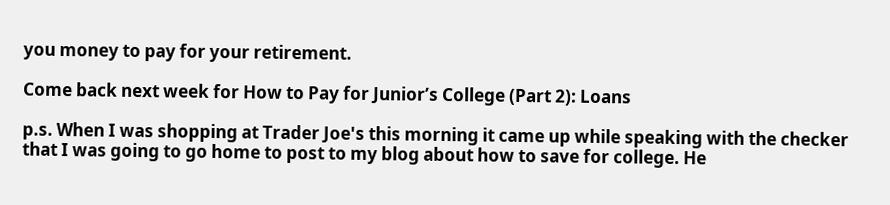you money to pay for your retirement.

Come back next week for How to Pay for Junior’s College (Part 2): Loans

p.s. When I was shopping at Trader Joe's this morning it came up while speaking with the checker that I was going to go home to post to my blog about how to save for college. He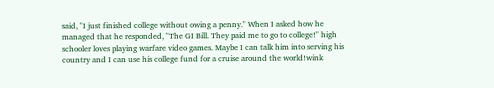said, "I just finished college without owing a penny." When I asked how he managed that he responded, "The GI Bill. They paid me to go to college!" high schooler loves playing warfare video games. Maybe I can talk him into serving his country and I can use his college fund for a cruise around the world!wink